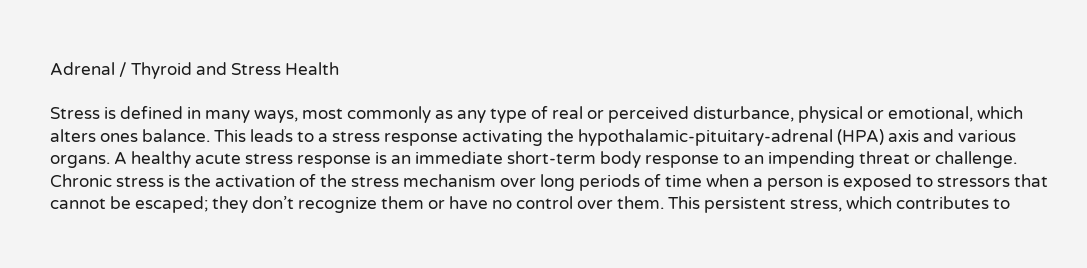Adrenal / Thyroid and Stress Health

Stress is defined in many ways, most commonly as any type of real or perceived disturbance, physical or emotional, which alters ones balance. This leads to a stress response activating the hypothalamic-pituitary-adrenal (HPA) axis and various organs. A healthy acute stress response is an immediate short-term body response to an impending threat or challenge. Chronic stress is the activation of the stress mechanism over long periods of time when a person is exposed to stressors that cannot be escaped; they don’t recognize them or have no control over them. This persistent stress, which contributes to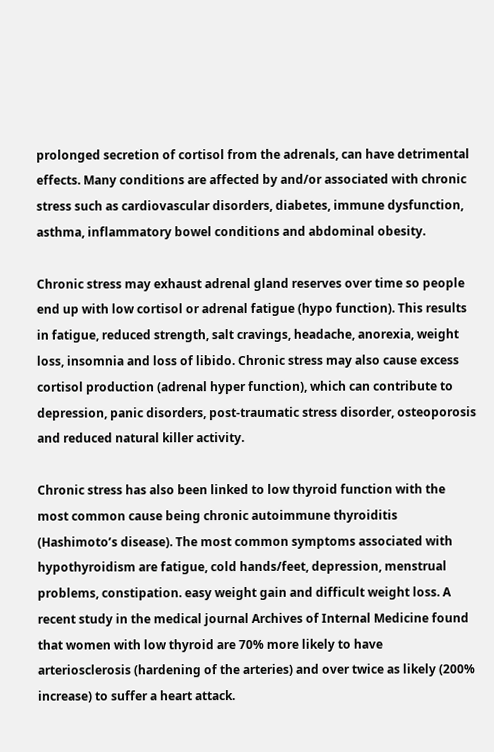prolonged secretion of cortisol from the adrenals, can have detrimental effects. Many conditions are affected by and/or associated with chronic stress such as cardiovascular disorders, diabetes, immune dysfunction, asthma, inflammatory bowel conditions and abdominal obesity.

Chronic stress may exhaust adrenal gland reserves over time so people end up with low cortisol or adrenal fatigue (hypo function). This results in fatigue, reduced strength, salt cravings, headache, anorexia, weight loss, insomnia and loss of libido. Chronic stress may also cause excess cortisol production (adrenal hyper function), which can contribute to depression, panic disorders, post-traumatic stress disorder, osteoporosis and reduced natural killer activity.

Chronic stress has also been linked to low thyroid function with the most common cause being chronic autoimmune thyroiditis (Hashimoto’s disease). The most common symptoms associated with hypothyroidism are fatigue, cold hands/feet, depression, menstrual problems, constipation. easy weight gain and difficult weight loss. A recent study in the medical journal Archives of Internal Medicine found that women with low thyroid are 70% more likely to have arteriosclerosis (hardening of the arteries) and over twice as likely (200% increase) to suffer a heart attack.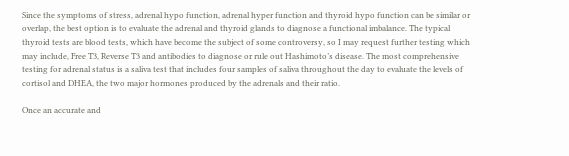Since the symptoms of stress, adrenal hypo function, adrenal hyper function and thyroid hypo function can be similar or overlap, the best option is to evaluate the adrenal and thyroid glands to diagnose a functional imbalance. The typical thyroid tests are blood tests, which have become the subject of some controversy, so I may request further testing which may include, Free T3, Reverse T3 and antibodies to diagnose or rule out Hashimoto’s disease. The most comprehensive testing for adrenal status is a saliva test that includes four samples of saliva throughout the day to evaluate the levels of cortisol and DHEA, the two major hormones produced by the adrenals and their ratio.

Once an accurate and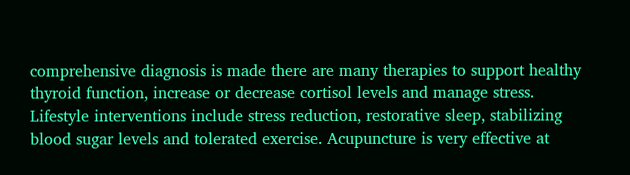comprehensive diagnosis is made there are many therapies to support healthy thyroid function, increase or decrease cortisol levels and manage stress. Lifestyle interventions include stress reduction, restorative sleep, stabilizing blood sugar levels and tolerated exercise. Acupuncture is very effective at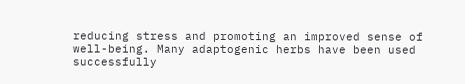reducing stress and promoting an improved sense of well-being. Many adaptogenic herbs have been used successfully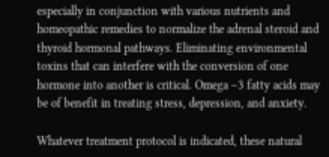especially in conjunction with various nutrients and homeopathic remedies to normalize the adrenal steroid and thyroid hormonal pathways. Eliminating environmental toxins that can interfere with the conversion of one hormone into another is critical. Omega –3 fatty acids may be of benefit in treating stress, depression, and anxiety.

Whatever treatment protocol is indicated, these natural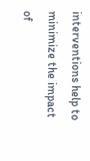interventions help to minimize the impact of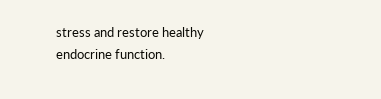stress and restore healthy endocrine function.